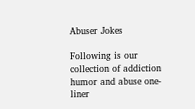Abuser Jokes

Following is our collection of addiction humor and abuse one-liner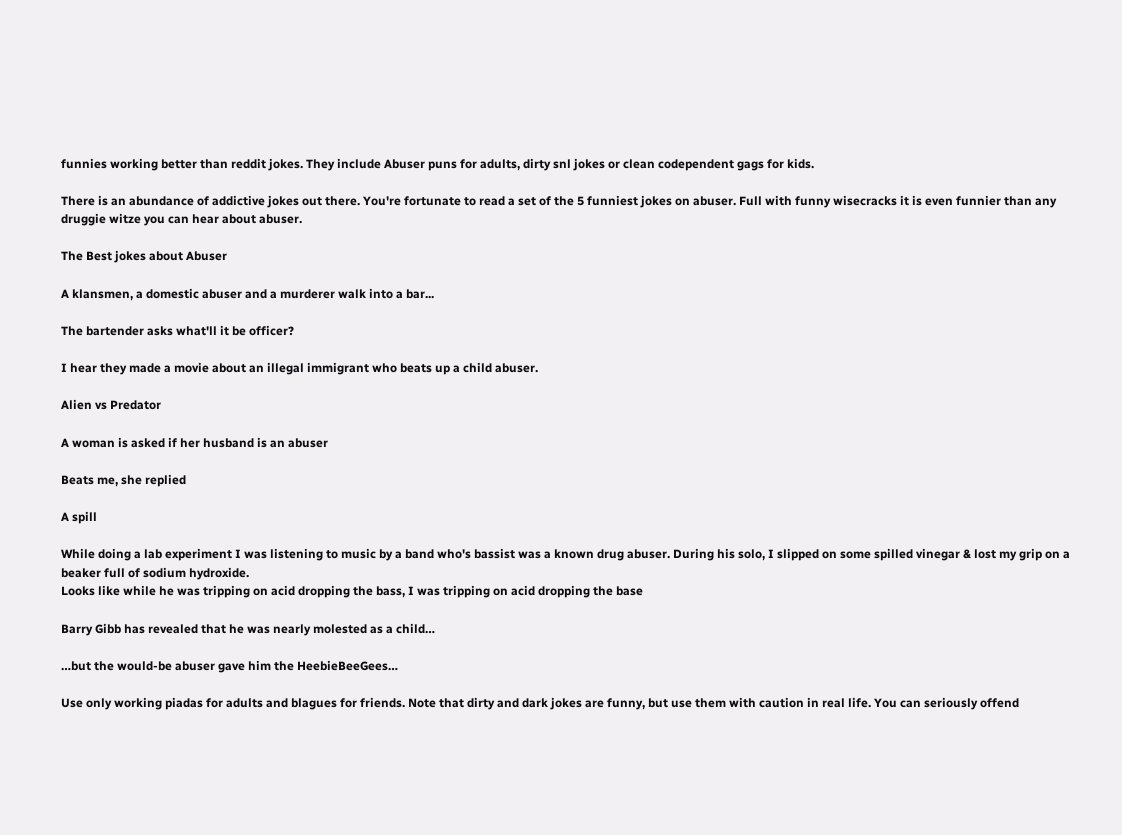funnies working better than reddit jokes. They include Abuser puns for adults, dirty snl jokes or clean codependent gags for kids.

There is an abundance of addictive jokes out there. You're fortunate to read a set of the 5 funniest jokes on abuser. Full with funny wisecracks it is even funnier than any druggie witze you can hear about abuser.

The Best jokes about Abuser

A klansmen, a domestic abuser and a murderer walk into a bar...

The bartender asks what'll it be officer?

I hear they made a movie about an illegal immigrant who beats up a child abuser.

Alien vs Predator

A woman is asked if her husband is an abuser

Beats me, she replied

A spill

While doing a lab experiment I was listening to music by a band who's bassist was a known drug abuser. During his solo, I slipped on some spilled vinegar & lost my grip on a beaker full of sodium hydroxide.
Looks like while he was tripping on acid dropping the bass, I was tripping on acid dropping the base

Barry Gibb has revealed that he was nearly molested as a child…

…but the would-be abuser gave him the HeebieBeeGees…

Use only working piadas for adults and blagues for friends. Note that dirty and dark jokes are funny, but use them with caution in real life. You can seriously offend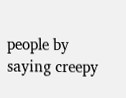people by saying creepy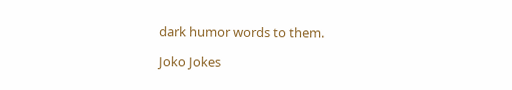dark humor words to them.

Joko Jokes